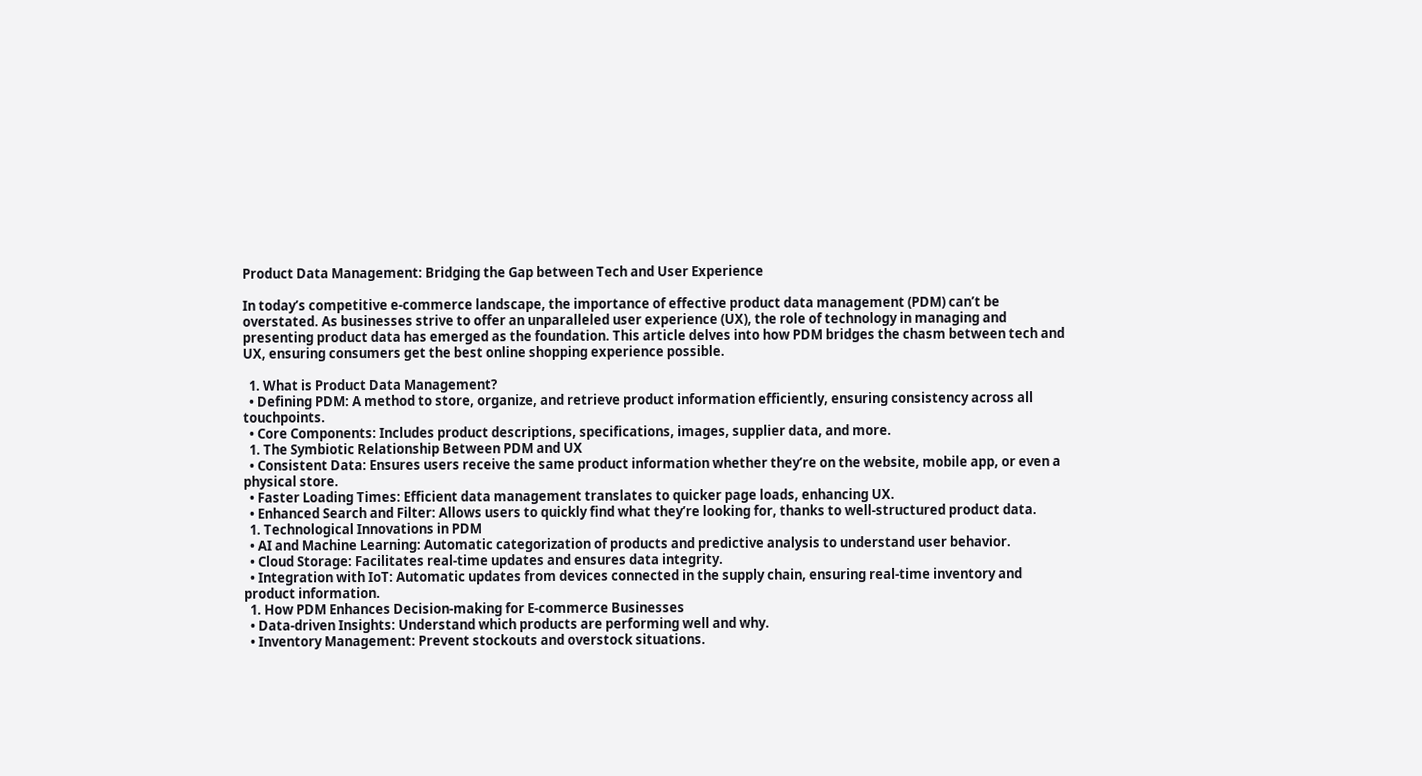Product Data Management: Bridging the Gap between Tech and User Experience

In today’s competitive e-commerce landscape, the importance of effective product data management (PDM) can’t be overstated. As businesses strive to offer an unparalleled user experience (UX), the role of technology in managing and presenting product data has emerged as the foundation. This article delves into how PDM bridges the chasm between tech and UX, ensuring consumers get the best online shopping experience possible.

  1. What is Product Data Management?
  • Defining PDM: A method to store, organize, and retrieve product information efficiently, ensuring consistency across all touchpoints.
  • Core Components: Includes product descriptions, specifications, images, supplier data, and more.
  1. The Symbiotic Relationship Between PDM and UX
  • Consistent Data: Ensures users receive the same product information whether they’re on the website, mobile app, or even a physical store.
  • Faster Loading Times: Efficient data management translates to quicker page loads, enhancing UX.
  • Enhanced Search and Filter: Allows users to quickly find what they’re looking for, thanks to well-structured product data.
  1. Technological Innovations in PDM
  • AI and Machine Learning: Automatic categorization of products and predictive analysis to understand user behavior.
  • Cloud Storage: Facilitates real-time updates and ensures data integrity.
  • Integration with IoT: Automatic updates from devices connected in the supply chain, ensuring real-time inventory and product information.
  1. How PDM Enhances Decision-making for E-commerce Businesses
  • Data-driven Insights: Understand which products are performing well and why.
  • Inventory Management: Prevent stockouts and overstock situations.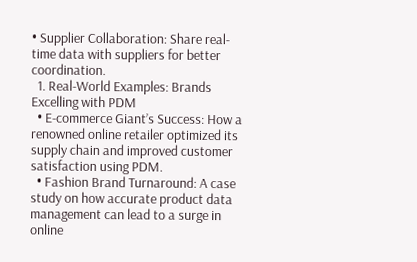• Supplier Collaboration: Share real-time data with suppliers for better coordination.
  1. Real-World Examples: Brands Excelling with PDM
  • E-commerce Giant’s Success: How a renowned online retailer optimized its supply chain and improved customer satisfaction using PDM.
  • Fashion Brand Turnaround: A case study on how accurate product data management can lead to a surge in online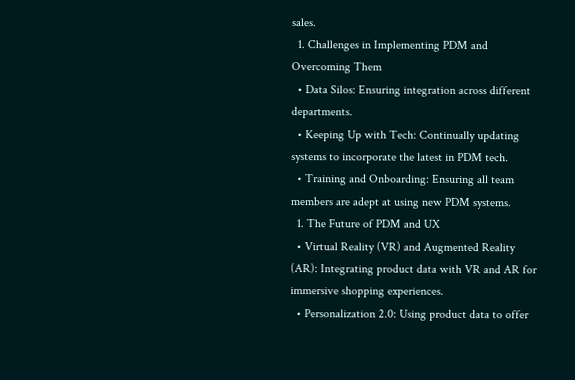sales.
  1. Challenges in Implementing PDM and Overcoming Them
  • Data Silos: Ensuring integration across different departments.
  • Keeping Up with Tech: Continually updating systems to incorporate the latest in PDM tech.
  • Training and Onboarding: Ensuring all team members are adept at using new PDM systems.
  1. The Future of PDM and UX
  • Virtual Reality (VR) and Augmented Reality (AR): Integrating product data with VR and AR for immersive shopping experiences.
  • Personalization 2.0: Using product data to offer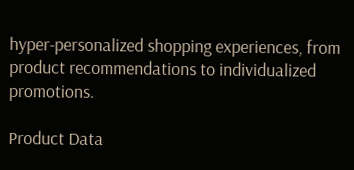hyper-personalized shopping experiences, from product recommendations to individualized promotions.

Product Data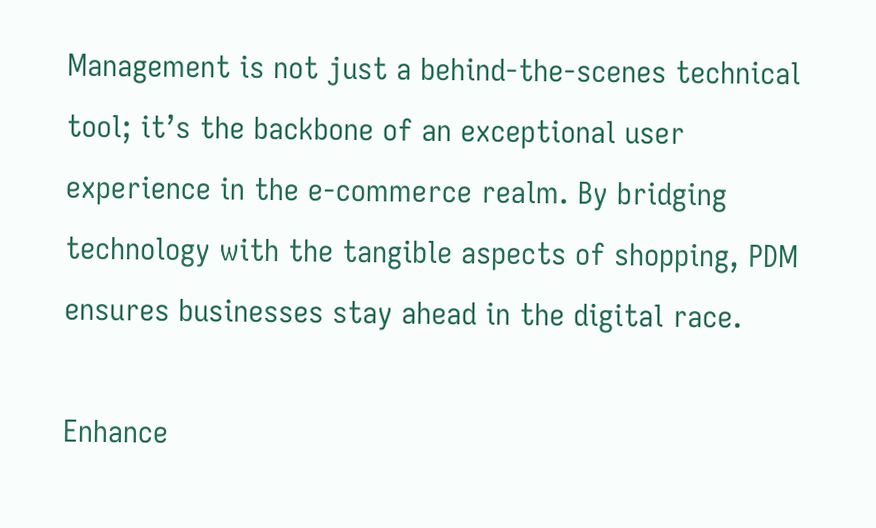Management is not just a behind-the-scenes technical tool; it’s the backbone of an exceptional user experience in the e-commerce realm. By bridging technology with the tangible aspects of shopping, PDM ensures businesses stay ahead in the digital race.

Enhance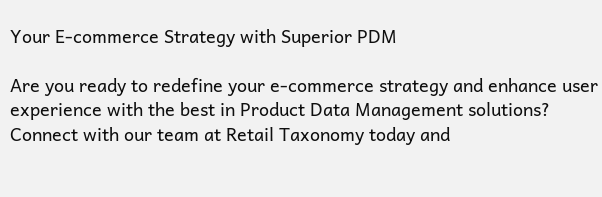Your E-commerce Strategy with Superior PDM

Are you ready to redefine your e-commerce strategy and enhance user experience with the best in Product Data Management solutions? Connect with our team at Retail Taxonomy today and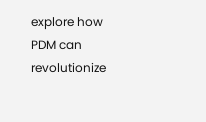explore how PDM can revolutionize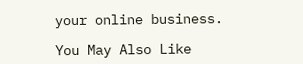your online business.

You May Also Like